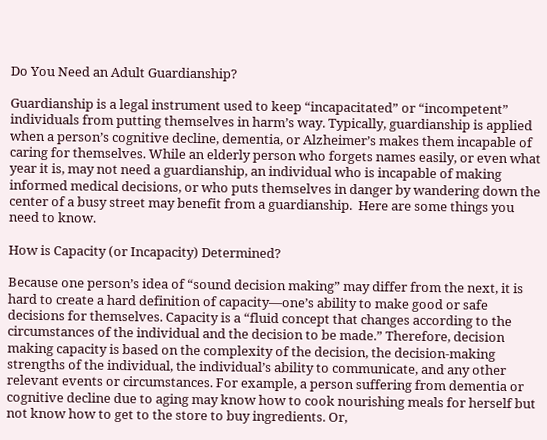Do You Need an Adult Guardianship?

Guardianship is a legal instrument used to keep “incapacitated” or “incompetent” individuals from putting themselves in harm’s way. Typically, guardianship is applied when a person’s cognitive decline, dementia, or Alzheimer’s makes them incapable of caring for themselves. While an elderly person who forgets names easily, or even what year it is, may not need a guardianship, an individual who is incapable of making informed medical decisions, or who puts themselves in danger by wandering down the center of a busy street may benefit from a guardianship.  Here are some things you need to know.

How is Capacity (or Incapacity) Determined?

Because one person’s idea of “sound decision making” may differ from the next, it is hard to create a hard definition of capacity—one’s ability to make good or safe decisions for themselves. Capacity is a “fluid concept that changes according to the circumstances of the individual and the decision to be made.” Therefore, decision making capacity is based on the complexity of the decision, the decision-making strengths of the individual, the individual’s ability to communicate, and any other relevant events or circumstances. For example, a person suffering from dementia or cognitive decline due to aging may know how to cook nourishing meals for herself but not know how to get to the store to buy ingredients. Or,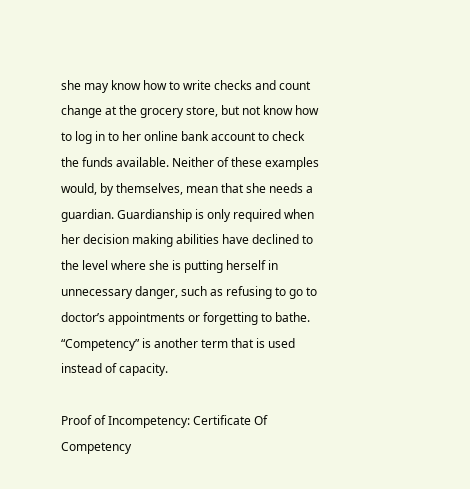she may know how to write checks and count change at the grocery store, but not know how to log in to her online bank account to check the funds available. Neither of these examples would, by themselves, mean that she needs a guardian. Guardianship is only required when her decision making abilities have declined to the level where she is putting herself in unnecessary danger, such as refusing to go to doctor’s appointments or forgetting to bathe. “Competency” is another term that is used instead of capacity.

Proof of Incompetency: Certificate Of Competency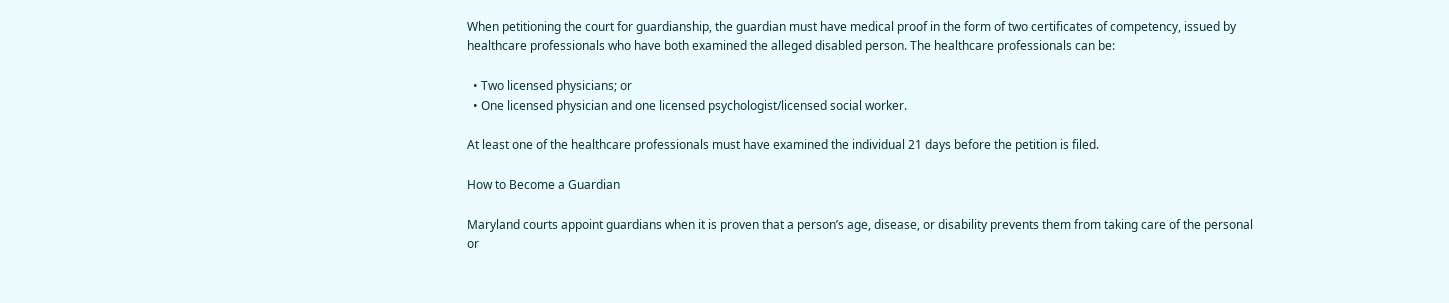When petitioning the court for guardianship, the guardian must have medical proof in the form of two certificates of competency, issued by healthcare professionals who have both examined the alleged disabled person. The healthcare professionals can be:

  • Two licensed physicians; or
  • One licensed physician and one licensed psychologist/licensed social worker.

At least one of the healthcare professionals must have examined the individual 21 days before the petition is filed.

How to Become a Guardian

Maryland courts appoint guardians when it is proven that a person’s age, disease, or disability prevents them from taking care of the personal or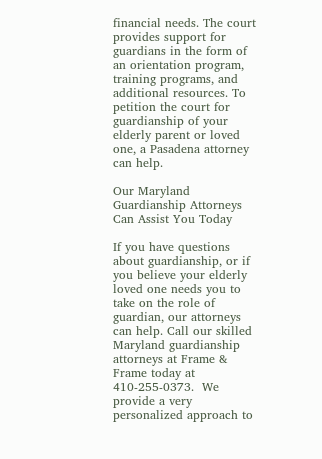financial needs. The court provides support for guardians in the form of an orientation program, training programs, and additional resources. To petition the court for guardianship of your elderly parent or loved one, a Pasadena attorney can help.

Our Maryland Guardianship Attorneys Can Assist You Today

If you have questions about guardianship, or if you believe your elderly loved one needs you to take on the role of guardian, our attorneys can help. Call our skilled Maryland guardianship attorneys at Frame & Frame today at 410-255-0373.  We provide a very personalized approach to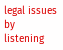legal issues by listening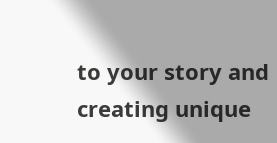to your story and creating unique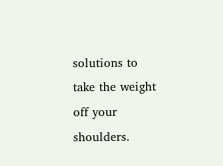solutions to take the weight off your shoulders.